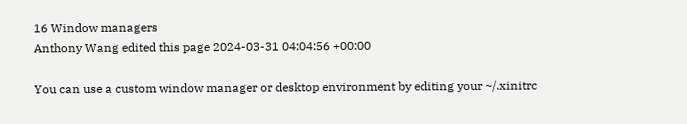16 Window managers
Anthony Wang edited this page 2024-03-31 04:04:56 +00:00

You can use a custom window manager or desktop environment by editing your ~/.xinitrc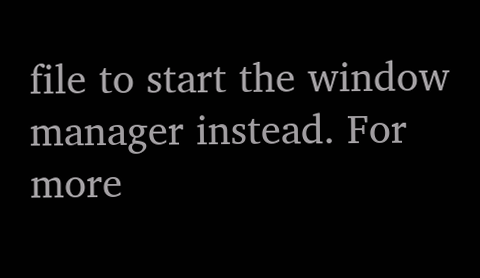file to start the window manager instead. For more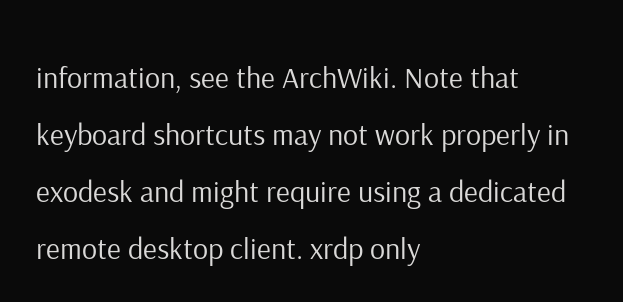information, see the ArchWiki. Note that keyboard shortcuts may not work properly in exodesk and might require using a dedicated remote desktop client. xrdp only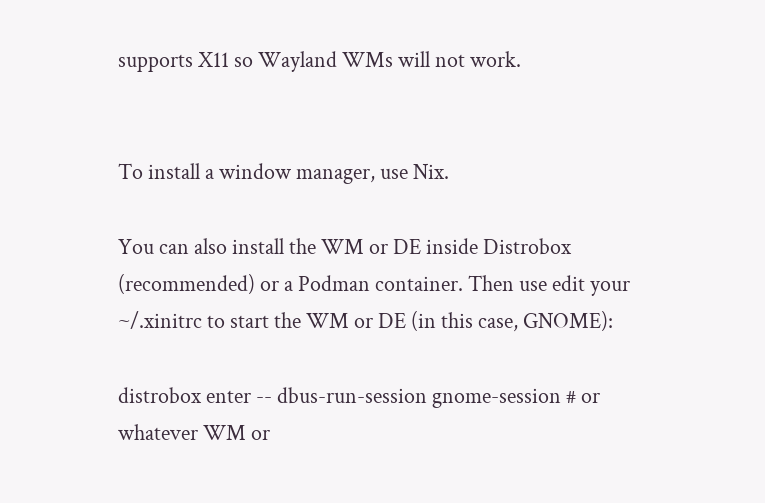supports X11 so Wayland WMs will not work.


To install a window manager, use Nix.

You can also install the WM or DE inside Distrobox (recommended) or a Podman container. Then use edit your ~/.xinitrc to start the WM or DE (in this case, GNOME):

distrobox enter -- dbus-run-session gnome-session # or whatever WM or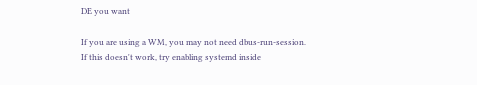DE you want

If you are using a WM, you may not need dbus-run-session. If this doesn't work, try enabling systemd inside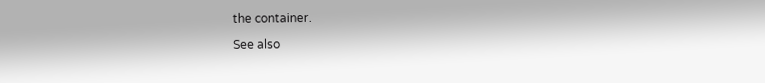the container.

See also